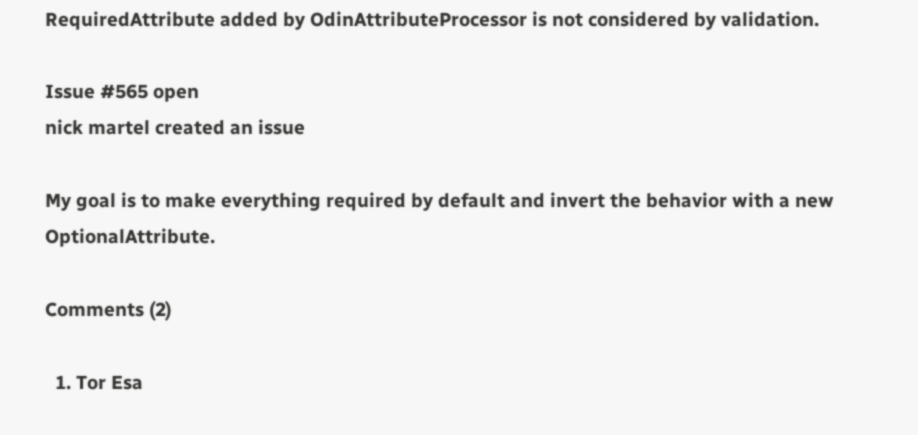RequiredAttribute added by OdinAttributeProcessor is not considered by validation.

Issue #565 open
nick martel created an issue

My goal is to make everything required by default and invert the behavior with a new OptionalAttribute.

Comments (2)

  1. Tor Esa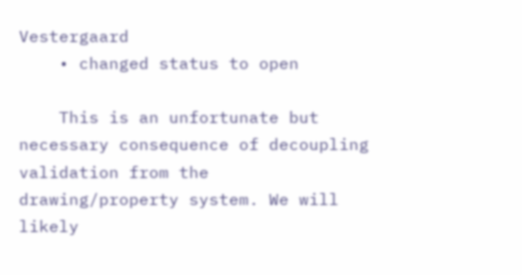Vestergaard
    • changed status to open

    This is an unfortunate but necessary consequence of decoupling validation from the drawing/property system. We will likely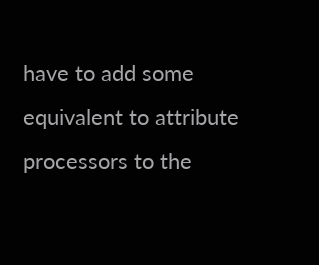have to add some equivalent to attribute processors to the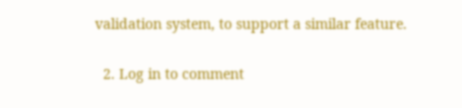validation system, to support a similar feature.

  2. Log in to comment